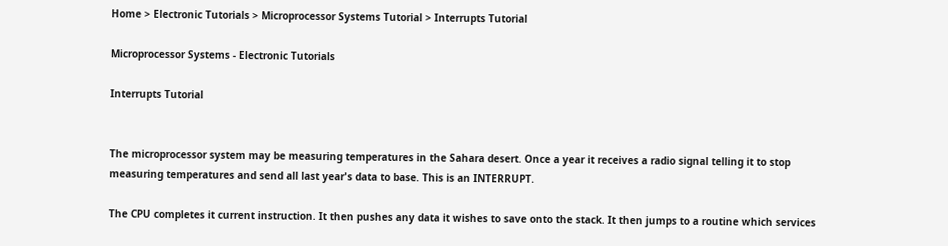Home > Electronic Tutorials > Microprocessor Systems Tutorial > Interrupts Tutorial

Microprocessor Systems - Electronic Tutorials

Interrupts Tutorial


The microprocessor system may be measuring temperatures in the Sahara desert. Once a year it receives a radio signal telling it to stop measuring temperatures and send all last year's data to base. This is an INTERRUPT.

The CPU completes it current instruction. It then pushes any data it wishes to save onto the stack. It then jumps to a routine which services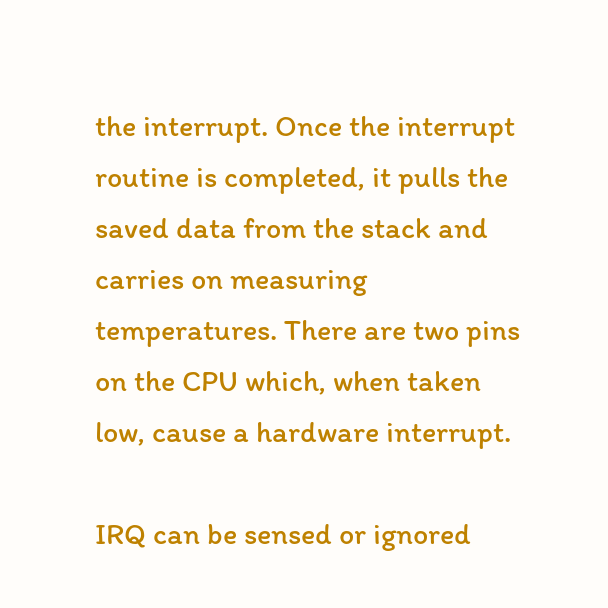the interrupt. Once the interrupt routine is completed, it pulls the saved data from the stack and carries on measuring temperatures. There are two pins on the CPU which, when taken low, cause a hardware interrupt.

IRQ can be sensed or ignored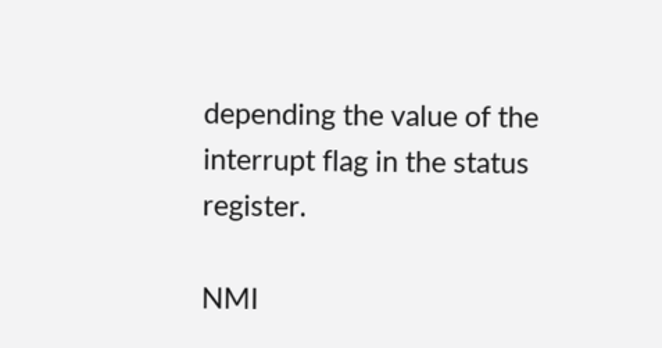depending the value of the interrupt flag in the status register.

NMI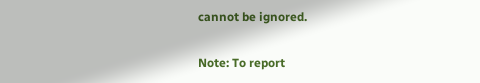cannot be ignored.

Note: To report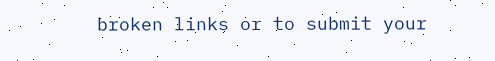broken links or to submit your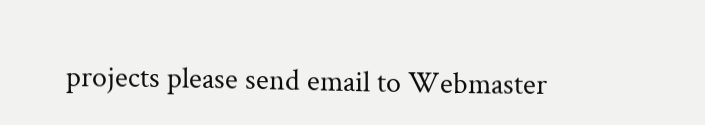projects please send email to Webmaster